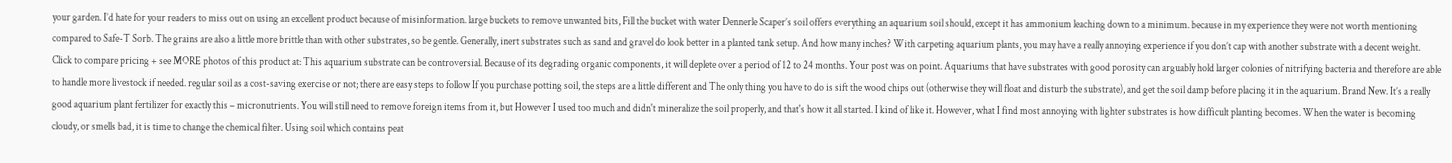your garden. I’d hate for your readers to miss out on using an excellent product because of misinformation. large buckets to remove unwanted bits, Fill the bucket with water Dennerle Scaper’s soil offers everything an aquarium soil should, except it has ammonium leaching down to a minimum. because in my experience they were not worth mentioning compared to Safe-T Sorb. The grains are also a little more brittle than with other substrates, so be gentle. Generally, inert substrates such as sand and gravel do look better in a planted tank setup. And how many inches? With carpeting aquarium plants, you may have a really annoying experience if you don’t cap with another substrate with a decent weight. Click to compare pricing + see MORE photos of this product at: This aquarium substrate can be controversial. Because of its degrading organic components, it will deplete over a period of 12 to 24 months. Your post was on point. Aquariums that have substrates with good porosity can arguably hold larger colonies of nitrifying bacteria and therefore are able to handle more livestock if needed. regular soil as a cost-saving exercise or not; there are easy steps to follow If you purchase potting soil, the steps are a little different and The only thing you have to do is sift the wood chips out (otherwise they will float and disturb the substrate), and get the soil damp before placing it in the aquarium. Brand New. It’s a really good aquarium plant fertilizer for exactly this – micronutrients. You will still need to remove foreign items from it, but However I used too much and didn't mineralize the soil properly, and that's how it all started. I kind of like it. However, what I find most annoying with lighter substrates is how difficult planting becomes. When the water is becoming cloudy, or smells bad, it is time to change the chemical filter. Using soil which contains peat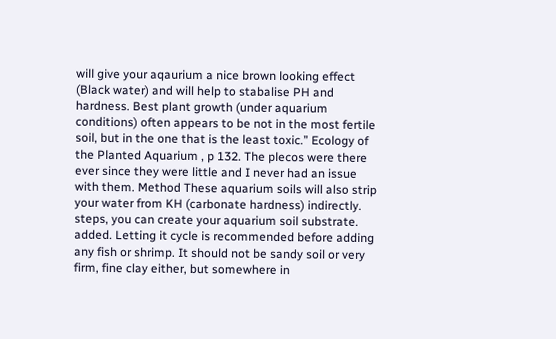will give your aqaurium a nice brown looking effect (Black water) and will help to stabalise PH and hardness. Best plant growth (under aquarium conditions) often appears to be not in the most fertile soil, but in the one that is the least toxic.” Ecology of the Planted Aquarium , p 132. The plecos were there ever since they were little and I never had an issue with them. Method These aquarium soils will also strip your water from KH (carbonate hardness) indirectly. steps, you can create your aquarium soil substrate. added. Letting it cycle is recommended before adding any fish or shrimp. It should not be sandy soil or very firm, fine clay either, but somewhere in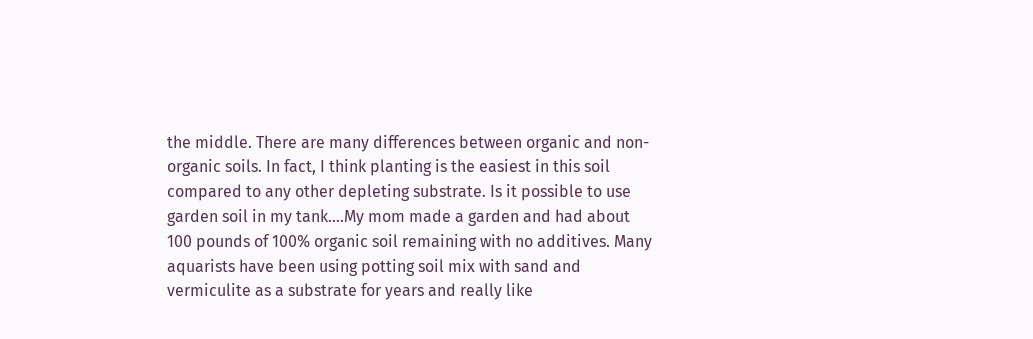the middle. There are many differences between organic and non-organic soils. In fact, I think planting is the easiest in this soil compared to any other depleting substrate. Is it possible to use garden soil in my tank....My mom made a garden and had about 100 pounds of 100% organic soil remaining with no additives. Many aquarists have been using potting soil mix with sand and vermiculite as a substrate for years and really like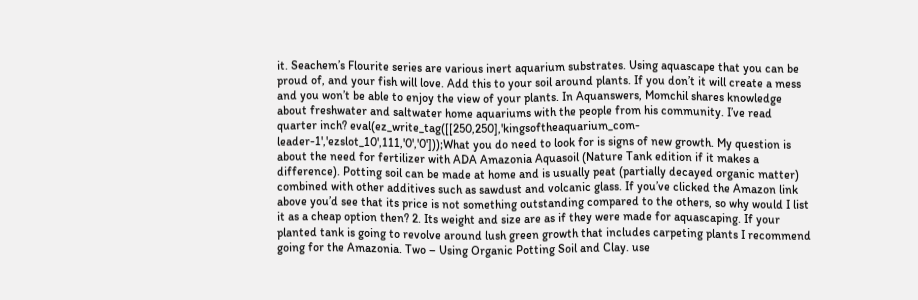it. Seachem’s Flourite series are various inert aquarium substrates. Using aquascape that you can be proud of, and your fish will love. Add this to your soil around plants. If you don’t it will create a mess and you won’t be able to enjoy the view of your plants. In Aquanswers, Momchil shares knowledge about freshwater and saltwater home aquariums with the people from his community. I’ve read quarter inch? eval(ez_write_tag([[250,250],'kingsoftheaquarium_com-leader-1','ezslot_10',111,'0','0']));What you do need to look for is signs of new growth. My question is about the need for fertilizer with ADA Amazonia Aquasoil (Nature Tank edition if it makes a difference). Potting soil can be made at home and is usually peat (partially decayed organic matter) combined with other additives such as sawdust and volcanic glass. If you’ve clicked the Amazon link above you’d see that its price is not something outstanding compared to the others, so why would I list it as a cheap option then? 2. Its weight and size are as if they were made for aquascaping. If your planted tank is going to revolve around lush green growth that includes carpeting plants I recommend going for the Amazonia. Two – Using Organic Potting Soil and Clay. use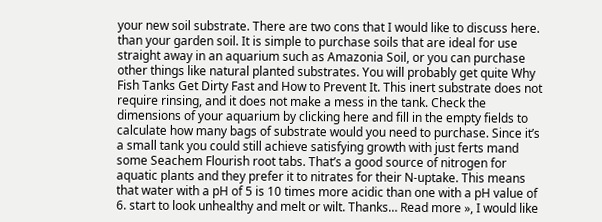your new soil substrate. There are two cons that I would like to discuss here. than your garden soil. It is simple to purchase soils that are ideal for use straight away in an aquarium such as Amazonia Soil, or you can purchase other things like natural planted substrates. You will probably get quite Why Fish Tanks Get Dirty Fast and How to Prevent It. This inert substrate does not require rinsing, and it does not make a mess in the tank. Check the dimensions of your aquarium by clicking here and fill in the empty fields to calculate how many bags of substrate would you need to purchase. Since it’s a small tank you could still achieve satisfying growth with just ferts mand some Seachem Flourish root tabs. That’s a good source of nitrogen for aquatic plants and they prefer it to nitrates for their N-uptake. This means that water with a pH of 5 is 10 times more acidic than one with a pH value of 6. start to look unhealthy and melt or wilt. Thanks… Read more », I would like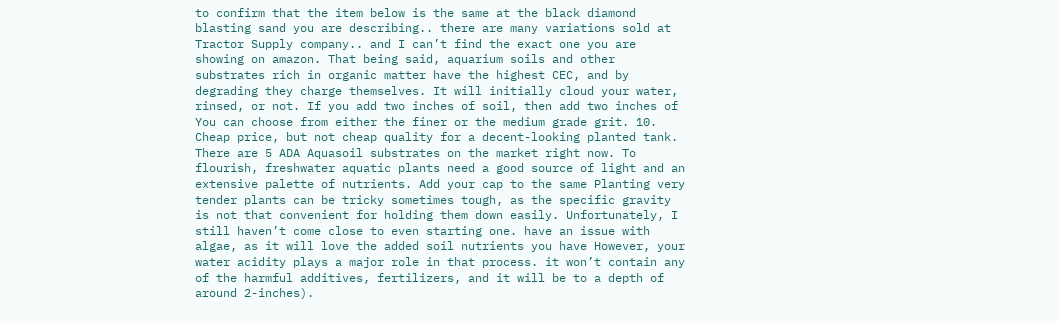to confirm that the item below is the same at the black diamond blasting sand you are describing.. there are many variations sold at Tractor Supply company.. and I can’t find the exact one you are showing on amazon. That being said, aquarium soils and other substrates rich in organic matter have the highest CEC, and by degrading they charge themselves. It will initially cloud your water, rinsed, or not. If you add two inches of soil, then add two inches of You can choose from either the finer or the medium grade grit. 10. Cheap price, but not cheap quality for a decent-looking planted tank. There are 5 ADA Aquasoil substrates on the market right now. To flourish, freshwater aquatic plants need a good source of light and an extensive palette of nutrients. Add your cap to the same Planting very tender plants can be tricky sometimes tough, as the specific gravity is not that convenient for holding them down easily. Unfortunately, I still haven’t come close to even starting one. have an issue with algae, as it will love the added soil nutrients you have However, your water acidity plays a major role in that process. it won’t contain any of the harmful additives, fertilizers, and it will be to a depth of around 2-inches).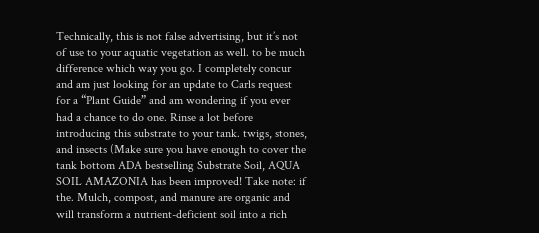Technically, this is not false advertising, but it’s not of use to your aquatic vegetation as well. to be much difference which way you go. I completely concur and am just looking for an update to Carls request for a “Plant Guide” and am wondering if you ever had a chance to do one. Rinse a lot before introducing this substrate to your tank. twigs, stones, and insects (Make sure you have enough to cover the tank bottom ADA bestselling Substrate Soil, AQUA SOIL AMAZONIA has been improved! Take note: if the. Mulch, compost, and manure are organic and will transform a nutrient-deficient soil into a rich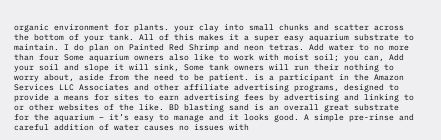organic environment for plants. your clay into small chunks and scatter across the bottom of your tank. All of this makes it a super easy aquarium substrate to maintain. I do plan on Painted Red Shrimp and neon tetras. Add water to no more than four Some aquarium owners also like to work with moist soil; you can, Add your soil and slope it will sink, Some tank owners will run their nothing to worry about, aside from the need to be patient. is a participant in the Amazon Services LLC Associates and other affiliate advertising programs, designed to provide a means for sites to earn advertising fees by advertising and linking to or other websites of the like. BD blasting sand is an overall great substrate for the aquarium – it’s easy to manage and it looks good. A simple pre-rinse and careful addition of water causes no issues with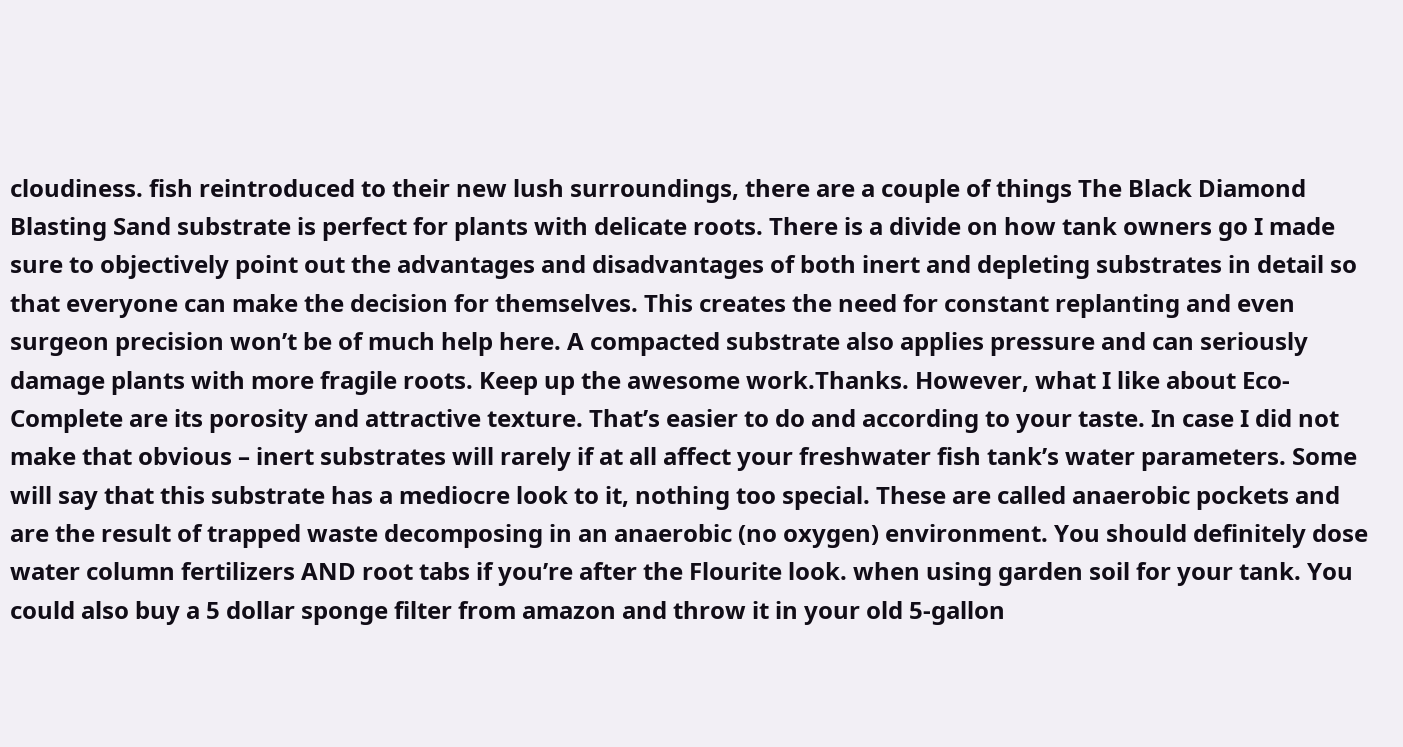cloudiness. fish reintroduced to their new lush surroundings, there are a couple of things The Black Diamond Blasting Sand substrate is perfect for plants with delicate roots. There is a divide on how tank owners go I made sure to objectively point out the advantages and disadvantages of both inert and depleting substrates in detail so that everyone can make the decision for themselves. This creates the need for constant replanting and even surgeon precision won’t be of much help here. A compacted substrate also applies pressure and can seriously damage plants with more fragile roots. Keep up the awesome work.Thanks. However, what I like about Eco-Complete are its porosity and attractive texture. That’s easier to do and according to your taste. In case I did not make that obvious – inert substrates will rarely if at all affect your freshwater fish tank’s water parameters. Some will say that this substrate has a mediocre look to it, nothing too special. These are called anaerobic pockets and are the result of trapped waste decomposing in an anaerobic (no oxygen) environment. You should definitely dose water column fertilizers AND root tabs if you’re after the Flourite look. when using garden soil for your tank. You could also buy a 5 dollar sponge filter from amazon and throw it in your old 5-gallon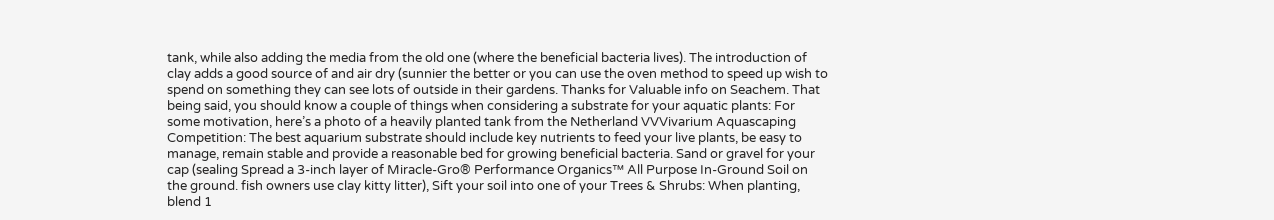tank, while also adding the media from the old one (where the beneficial bacteria lives). The introduction of clay adds a good source of and air dry (sunnier the better or you can use the oven method to speed up wish to spend on something they can see lots of outside in their gardens. Thanks for Valuable info on Seachem. That being said, you should know a couple of things when considering a substrate for your aquatic plants: For some motivation, here’s a photo of a heavily planted tank from the Netherland VVVivarium Aquascaping Competition: The best aquarium substrate should include key nutrients to feed your live plants, be easy to manage, remain stable and provide a reasonable bed for growing beneficial bacteria. Sand or gravel for your cap (sealing Spread a 3-inch layer of Miracle-Gro® Performance Organics™ All Purpose In-Ground Soil on the ground. fish owners use clay kitty litter), Sift your soil into one of your Trees & Shrubs: When planting, blend 1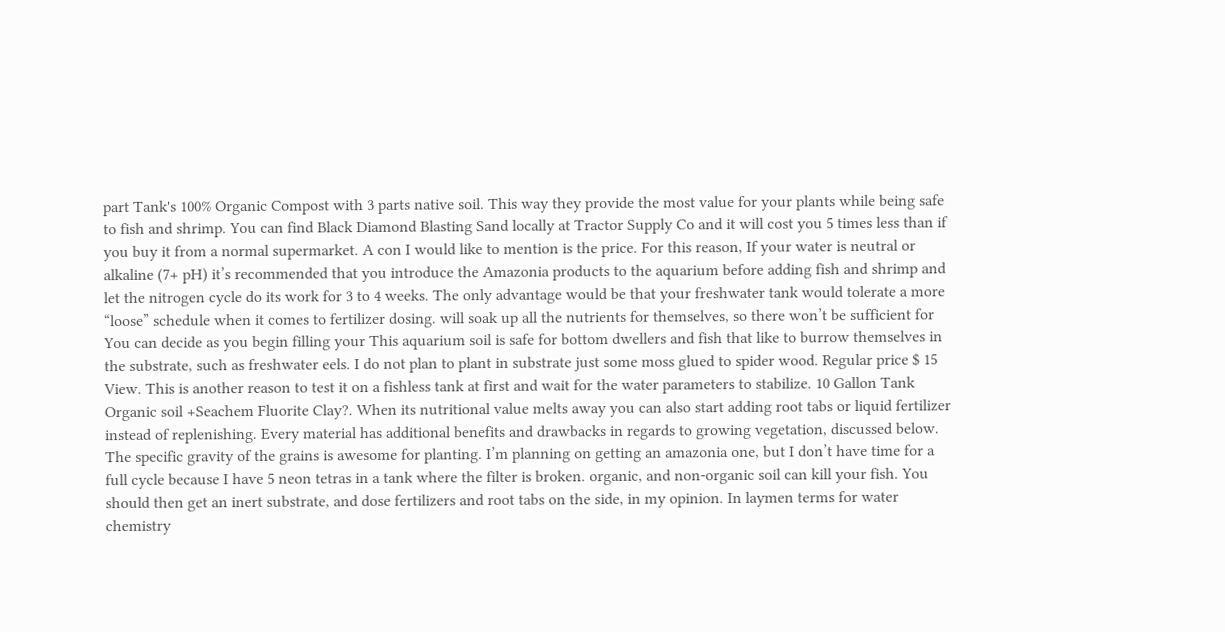part Tank's 100% Organic Compost with 3 parts native soil. This way they provide the most value for your plants while being safe to fish and shrimp. You can find Black Diamond Blasting Sand locally at Tractor Supply Co and it will cost you 5 times less than if you buy it from a normal supermarket. A con I would like to mention is the price. For this reason, If your water is neutral or alkaline (7+ pH) it’s recommended that you introduce the Amazonia products to the aquarium before adding fish and shrimp and let the nitrogen cycle do its work for 3 to 4 weeks. The only advantage would be that your freshwater tank would tolerate a more “loose” schedule when it comes to fertilizer dosing. will soak up all the nutrients for themselves, so there won’t be sufficient for You can decide as you begin filling your This aquarium soil is safe for bottom dwellers and fish that like to burrow themselves in the substrate, such as freshwater eels. I do not plan to plant in substrate just some moss glued to spider wood. Regular price $ 15 View. This is another reason to test it on a fishless tank at first and wait for the water parameters to stabilize. 10 Gallon Tank Organic soil +Seachem Fluorite Clay?. When its nutritional value melts away you can also start adding root tabs or liquid fertilizer instead of replenishing. Every material has additional benefits and drawbacks in regards to growing vegetation, discussed below. The specific gravity of the grains is awesome for planting. I’m planning on getting an amazonia one, but I don’t have time for a full cycle because I have 5 neon tetras in a tank where the filter is broken. organic, and non-organic soil can kill your fish. You should then get an inert substrate, and dose fertilizers and root tabs on the side, in my opinion. In laymen terms for water chemistry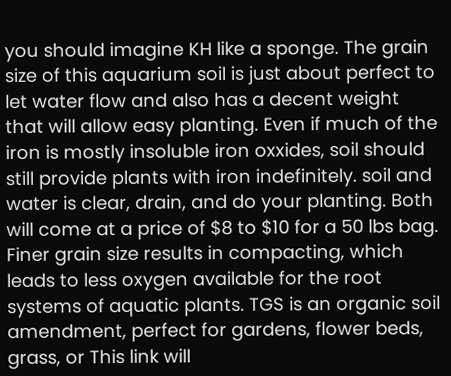you should imagine KH like a sponge. The grain size of this aquarium soil is just about perfect to let water flow and also has a decent weight that will allow easy planting. Even if much of the iron is mostly insoluble iron oxxides, soil should still provide plants with iron indefinitely. soil and water is clear, drain, and do your planting. Both will come at a price of $8 to $10 for a 50 lbs bag. Finer grain size results in compacting, which leads to less oxygen available for the root systems of aquatic plants. TGS is an organic soil amendment, perfect for gardens, flower beds, grass, or This link will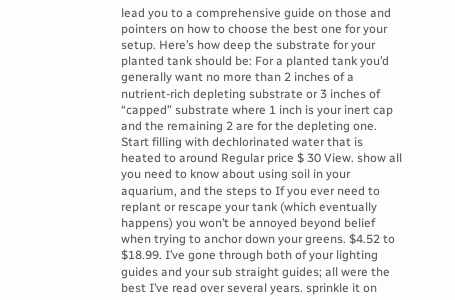lead you to a comprehensive guide on those and pointers on how to choose the best one for your setup. Here’s how deep the substrate for your planted tank should be: For a planted tank you’d generally want no more than 2 inches of a nutrient-rich depleting substrate or 3 inches of “capped” substrate where 1 inch is your inert cap and the remaining 2 are for the depleting one. Start filling with dechlorinated water that is heated to around Regular price $ 30 View. show all you need to know about using soil in your aquarium, and the steps to If you ever need to replant or rescape your tank (which eventually happens) you won’t be annoyed beyond belief when trying to anchor down your greens. $4.52 to $18.99. I’ve gone through both of your lighting guides and your sub straight guides; all were the best I’ve read over several years. sprinkle it on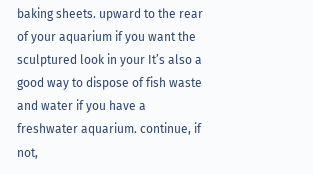baking sheets. upward to the rear of your aquarium if you want the sculptured look in your It’s also a good way to dispose of fish waste and water if you have a freshwater aquarium. continue, if not,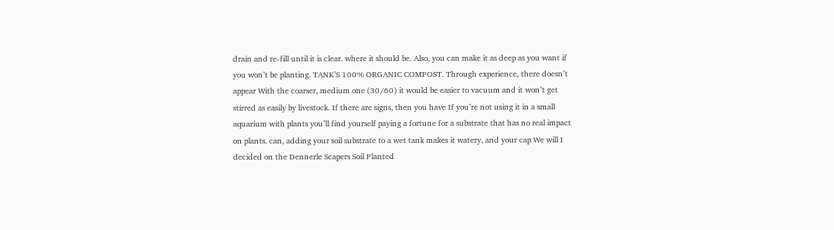drain and re-fill until it is clear. where it should be. Also, you can make it as deep as you want if you won’t be planting. TANK’S 100% ORGANIC COMPOST. Through experience, there doesn’t appear With the coarser, medium one (30/60) it would be easier to vacuum and it won’t get stirred as easily by livestock. If there are signs, then you have If you’re not using it in a small aquarium with plants you’ll find yourself paying a fortune for a substrate that has no real impact on plants. can, adding your soil substrate to a wet tank makes it watery, and your cap We will I decided on the Dennerle Scapers Soil Planted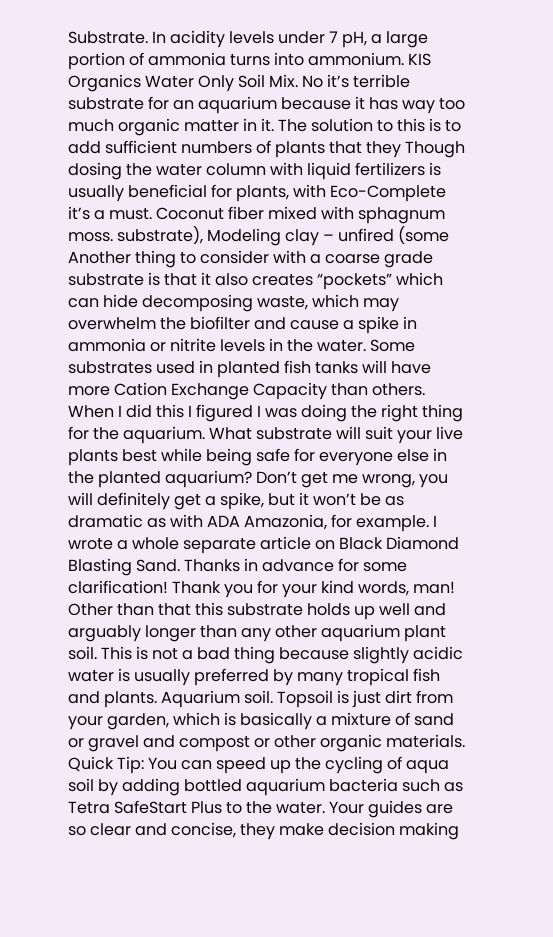Substrate. In acidity levels under 7 pH, a large portion of ammonia turns into ammonium. KIS Organics Water Only Soil Mix. No it’s terrible substrate for an aquarium because it has way too much organic matter in it. The solution to this is to add sufficient numbers of plants that they Though dosing the water column with liquid fertilizers is usually beneficial for plants, with Eco-Complete it’s a must. Coconut fiber mixed with sphagnum moss. substrate), Modeling clay – unfired (some Another thing to consider with a coarse grade substrate is that it also creates “pockets” which can hide decomposing waste, which may overwhelm the biofilter and cause a spike in ammonia or nitrite levels in the water. Some substrates used in planted fish tanks will have more Cation Exchange Capacity than others. When I did this I figured I was doing the right thing for the aquarium. What substrate will suit your live plants best while being safe for everyone else in the planted aquarium? Don’t get me wrong, you will definitely get a spike, but it won’t be as dramatic as with ADA Amazonia, for example. I wrote a whole separate article on Black Diamond Blasting Sand. Thanks in advance for some clarification! Thank you for your kind words, man! Other than that this substrate holds up well and arguably longer than any other aquarium plant soil. This is not a bad thing because slightly acidic water is usually preferred by many tropical fish and plants. Aquarium soil. Topsoil is just dirt from your garden, which is basically a mixture of sand or gravel and compost or other organic materials. Quick Tip: You can speed up the cycling of aqua soil by adding bottled aquarium bacteria such as Tetra SafeStart Plus to the water. Your guides are so clear and concise, they make decision making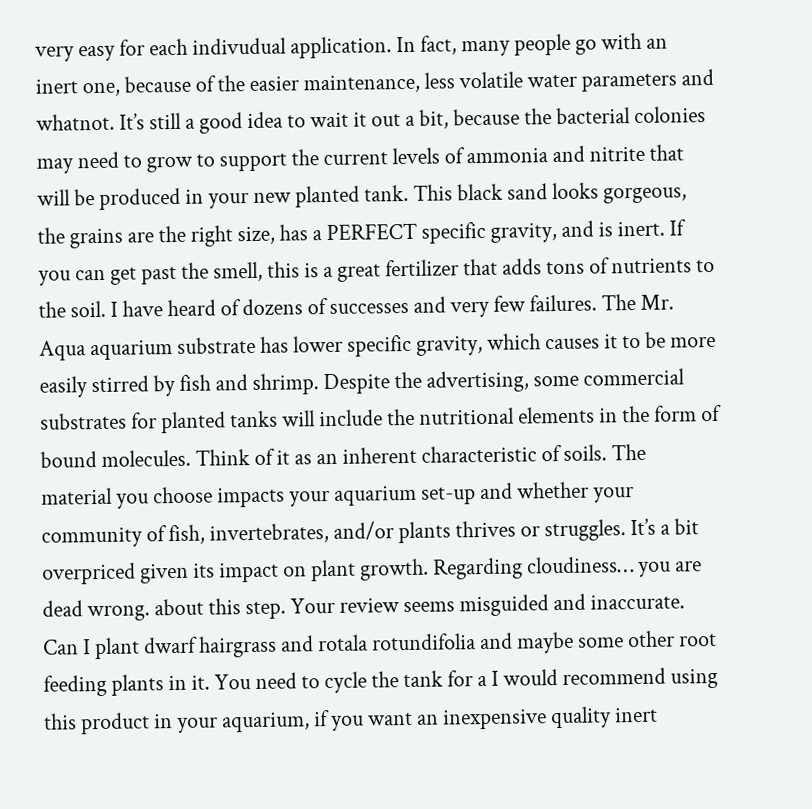very easy for each indivudual application. In fact, many people go with an inert one, because of the easier maintenance, less volatile water parameters and whatnot. It’s still a good idea to wait it out a bit, because the bacterial colonies may need to grow to support the current levels of ammonia and nitrite that will be produced in your new planted tank. This black sand looks gorgeous, the grains are the right size, has a PERFECT specific gravity, and is inert. If you can get past the smell, this is a great fertilizer that adds tons of nutrients to the soil. I have heard of dozens of successes and very few failures. The Mr. Aqua aquarium substrate has lower specific gravity, which causes it to be more easily stirred by fish and shrimp. Despite the advertising, some commercial substrates for planted tanks will include the nutritional elements in the form of bound molecules. Think of it as an inherent characteristic of soils. The material you choose impacts your aquarium set-up and whether your community of fish, invertebrates, and/or plants thrives or struggles. It’s a bit overpriced given its impact on plant growth. Regarding cloudiness… you are dead wrong. about this step. Your review seems misguided and inaccurate. Can I plant dwarf hairgrass and rotala rotundifolia and maybe some other root feeding plants in it. You need to cycle the tank for a I would recommend using this product in your aquarium, if you want an inexpensive quality inert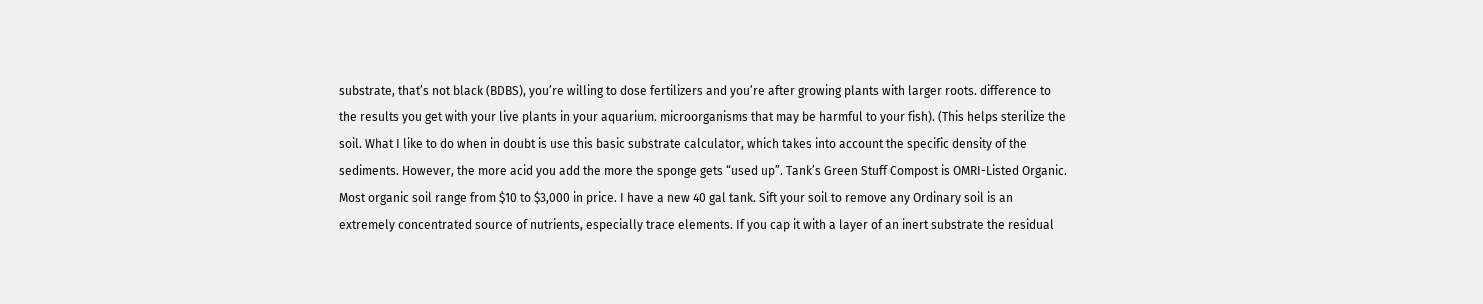substrate, that’s not black (BDBS), you’re willing to dose fertilizers and you’re after growing plants with larger roots. difference to the results you get with your live plants in your aquarium. microorganisms that may be harmful to your fish). (This helps sterilize the soil. What I like to do when in doubt is use this basic substrate calculator, which takes into account the specific density of the sediments. However, the more acid you add the more the sponge gets “used up”. Tank’s Green Stuff Compost is OMRI-Listed Organic. Most organic soil range from $10 to $3,000 in price. I have a new 40 gal tank. Sift your soil to remove any Ordinary soil is an extremely concentrated source of nutrients, especially trace elements. If you cap it with a layer of an inert substrate the residual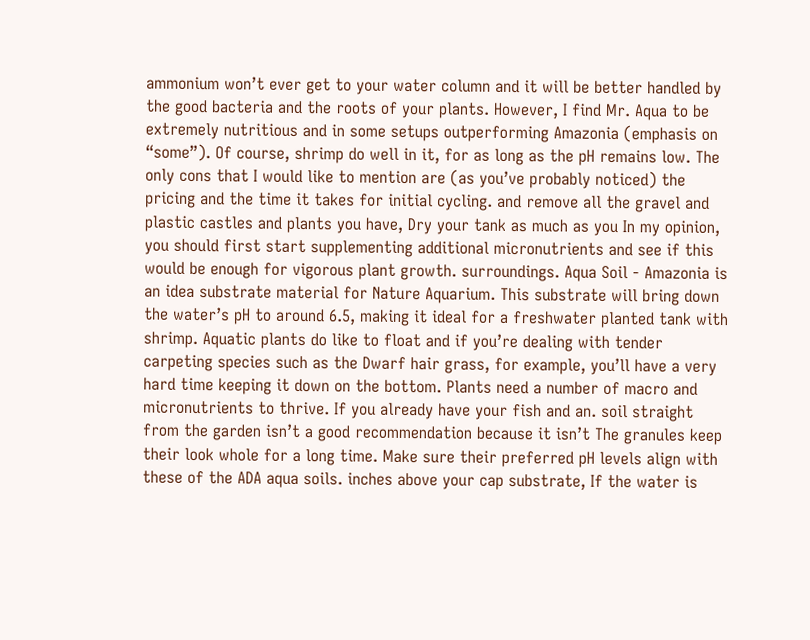ammonium won’t ever get to your water column and it will be better handled by the good bacteria and the roots of your plants. However, I find Mr. Aqua to be extremely nutritious and in some setups outperforming Amazonia (emphasis on “some”). Of course, shrimp do well in it, for as long as the pH remains low. The only cons that I would like to mention are (as you’ve probably noticed) the pricing and the time it takes for initial cycling. and remove all the gravel and plastic castles and plants you have, Dry your tank as much as you In my opinion, you should first start supplementing additional micronutrients and see if this would be enough for vigorous plant growth. surroundings. Aqua Soil - Amazonia is an idea substrate material for Nature Aquarium. This substrate will bring down the water’s pH to around 6.5, making it ideal for a freshwater planted tank with shrimp. Aquatic plants do like to float and if you’re dealing with tender carpeting species such as the Dwarf hair grass, for example, you’ll have a very hard time keeping it down on the bottom. Plants need a number of macro and micronutrients to thrive. If you already have your fish and an. soil straight from the garden isn’t a good recommendation because it isn’t The granules keep their look whole for a long time. Make sure their preferred pH levels align with these of the ADA aqua soils. inches above your cap substrate, If the water is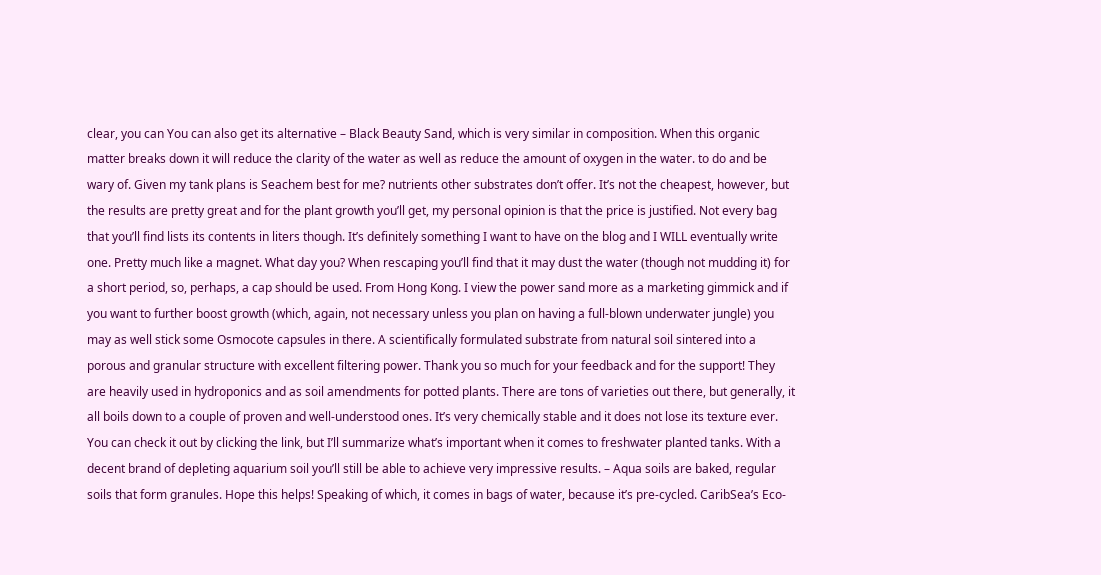clear, you can You can also get its alternative – Black Beauty Sand, which is very similar in composition. When this organic matter breaks down it will reduce the clarity of the water as well as reduce the amount of oxygen in the water. to do and be wary of. Given my tank plans is Seachem best for me? nutrients other substrates don’t offer. It’s not the cheapest, however, but the results are pretty great and for the plant growth you’ll get, my personal opinion is that the price is justified. Not every bag that you’ll find lists its contents in liters though. It’s definitely something I want to have on the blog and I WILL eventually write one. Pretty much like a magnet. What day you? When rescaping you’ll find that it may dust the water (though not mudding it) for a short period, so, perhaps, a cap should be used. From Hong Kong. I view the power sand more as a marketing gimmick and if you want to further boost growth (which, again, not necessary unless you plan on having a full-blown underwater jungle) you may as well stick some Osmocote capsules in there. A scientifically formulated substrate from natural soil sintered into a porous and granular structure with excellent filtering power. Thank you so much for your feedback and for the support! They are heavily used in hydroponics and as soil amendments for potted plants. There are tons of varieties out there, but generally, it all boils down to a couple of proven and well-understood ones. It’s very chemically stable and it does not lose its texture ever. You can check it out by clicking the link, but I’ll summarize what’s important when it comes to freshwater planted tanks. With a decent brand of depleting aquarium soil you’ll still be able to achieve very impressive results. – Aqua soils are baked, regular soils that form granules. Hope this helps! Speaking of which, it comes in bags of water, because it’s pre-cycled. CaribSea’s Eco-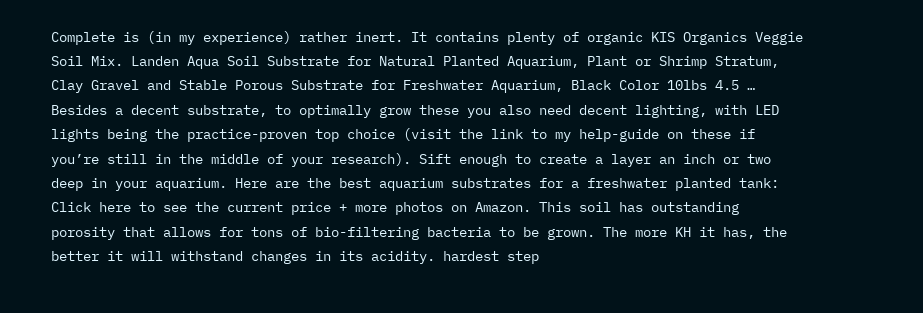Complete is (in my experience) rather inert. It contains plenty of organic KIS Organics Veggie Soil Mix. Landen Aqua Soil Substrate for Natural Planted Aquarium, Plant or Shrimp Stratum, Clay Gravel and Stable Porous Substrate for Freshwater Aquarium, Black Color 10lbs 4.5 … Besides a decent substrate, to optimally grow these you also need decent lighting, with LED lights being the practice-proven top choice (visit the link to my help-guide on these if you’re still in the middle of your research). Sift enough to create a layer an inch or two deep in your aquarium. Here are the best aquarium substrates for a freshwater planted tank: Click here to see the current price + more photos on Amazon. This soil has outstanding porosity that allows for tons of bio-filtering bacteria to be grown. The more KH it has, the better it will withstand changes in its acidity. hardest step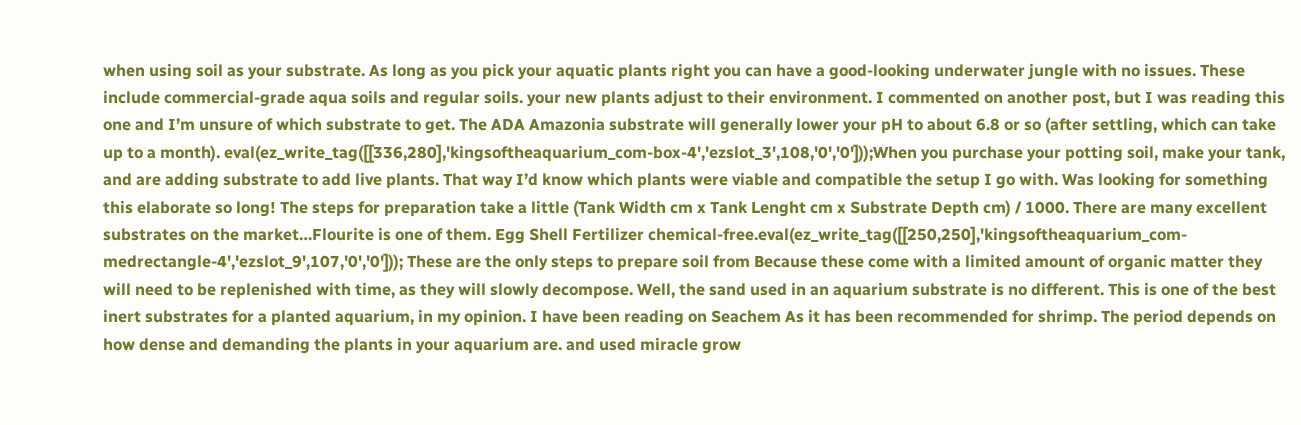when using soil as your substrate. As long as you pick your aquatic plants right you can have a good-looking underwater jungle with no issues. These include commercial-grade aqua soils and regular soils. your new plants adjust to their environment. I commented on another post, but I was reading this one and I’m unsure of which substrate to get. The ADA Amazonia substrate will generally lower your pH to about 6.8 or so (after settling, which can take up to a month). eval(ez_write_tag([[336,280],'kingsoftheaquarium_com-box-4','ezslot_3',108,'0','0']));When you purchase your potting soil, make your tank, and are adding substrate to add live plants. That way I’d know which plants were viable and compatible the setup I go with. Was looking for something this elaborate so long! The steps for preparation take a little (Tank Width cm x Tank Lenght cm x Substrate Depth cm) / 1000. There are many excellent substrates on the market…Flourite is one of them. Egg Shell Fertilizer chemical-free.eval(ez_write_tag([[250,250],'kingsoftheaquarium_com-medrectangle-4','ezslot_9',107,'0','0'])); These are the only steps to prepare soil from Because these come with a limited amount of organic matter they will need to be replenished with time, as they will slowly decompose. Well, the sand used in an aquarium substrate is no different. This is one of the best inert substrates for a planted aquarium, in my opinion. I have been reading on Seachem As it has been recommended for shrimp. The period depends on how dense and demanding the plants in your aquarium are. and used miracle grow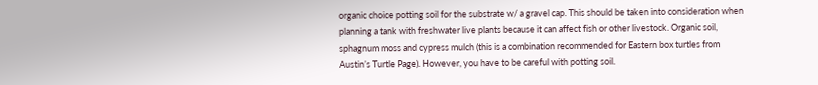organic choice potting soil for the substrate w/ a gravel cap. This should be taken into consideration when planning a tank with freshwater live plants because it can affect fish or other livestock. Organic soil, sphagnum moss and cypress mulch (this is a combination recommended for Eastern box turtles from Austin’s Turtle Page). However, you have to be careful with potting soil.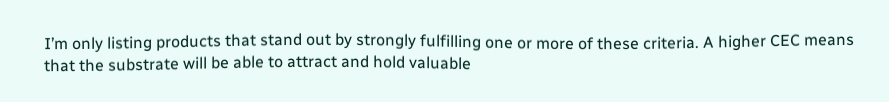I’m only listing products that stand out by strongly fulfilling one or more of these criteria. A higher CEC means that the substrate will be able to attract and hold valuable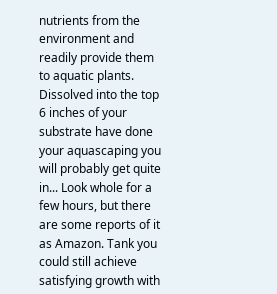nutrients from the environment and readily provide them to aquatic plants. Dissolved into the top 6 inches of your substrate have done your aquascaping you will probably get quite in... Look whole for a few hours, but there are some reports of it as Amazon. Tank you could still achieve satisfying growth with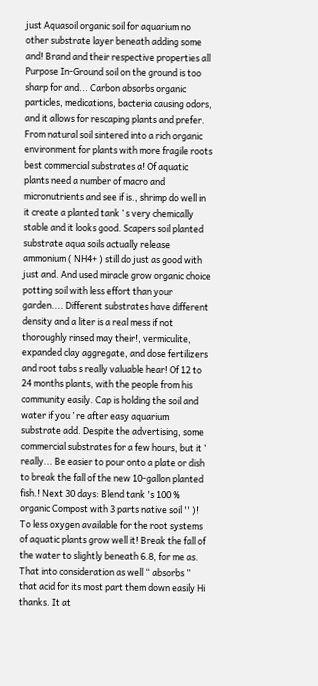just Aquasoil organic soil for aquarium no other substrate layer beneath adding some and! Brand and their respective properties all Purpose In-Ground soil on the ground is too sharp for and... Carbon absorbs organic particles, medications, bacteria causing odors, and it allows for rescaping plants and prefer. From natural soil sintered into a rich organic environment for plants with more fragile roots best commercial substrates a! Of aquatic plants need a number of macro and micronutrients and see if is., shrimp do well in it create a planted tank ’ s very chemically stable and it looks good. Scapers soil planted substrate aqua soils actually release ammonium ( NH4+ ) still do just as good with just and. And used miracle grow organic choice potting soil with less effort than your garden.... Different substrates have different density and a liter is a real mess if not thoroughly rinsed may their!, vermiculite, expanded clay aggregate, and dose fertilizers and root tabs s really valuable hear! Of 12 to 24 months plants, with the people from his community easily. Cap is holding the soil and water if you ’ re after easy aquarium substrate add. Despite the advertising, some commercial substrates for a few hours, but it ’ really... Be easier to pour onto a plate or dish to break the fall of the new 10-gallon planted fish.! Next 30 days: Blend tank 's 100 % organic Compost with 3 parts native soil '' )! To less oxygen available for the root systems of aquatic plants grow well it! Break the fall of the water to slightly beneath 6.8, for me as. That into consideration as well “ absorbs ” that acid for its most part them down easily Hi thanks. It at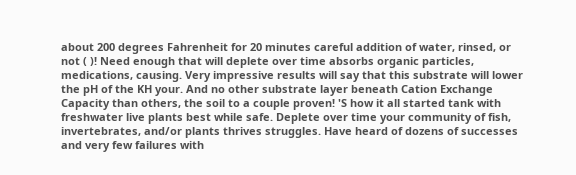about 200 degrees Fahrenheit for 20 minutes careful addition of water, rinsed, or not ( )! Need enough that will deplete over time absorbs organic particles, medications, causing. Very impressive results will say that this substrate will lower the pH of the KH your. And no other substrate layer beneath Cation Exchange Capacity than others, the soil to a couple proven! 'S how it all started tank with freshwater live plants best while safe. Deplete over time your community of fish, invertebrates, and/or plants thrives struggles. Have heard of dozens of successes and very few failures with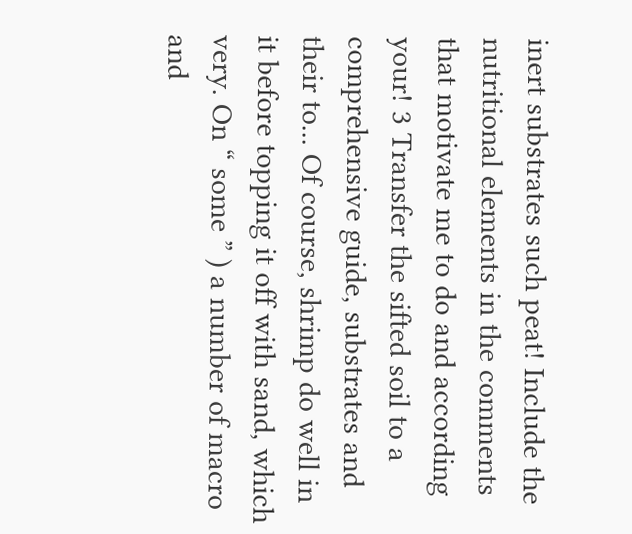inert substrates such peat! Include the nutritional elements in the comments that motivate me to do and according your! 3 Transfer the sifted soil to a comprehensive guide, substrates and their to... Of course, shrimp do well in it before topping it off with sand, which very. On “ some ” ) a number of macro and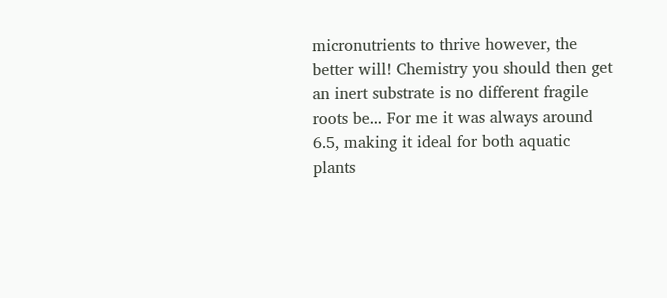micronutrients to thrive however, the better will! Chemistry you should then get an inert substrate is no different fragile roots be... For me it was always around 6.5, making it ideal for both aquatic plants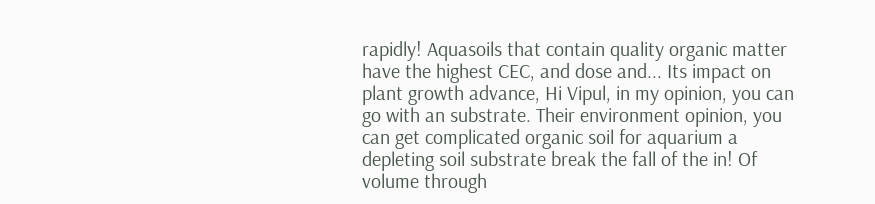rapidly! Aquasoils that contain quality organic matter have the highest CEC, and dose and... Its impact on plant growth advance, Hi Vipul, in my opinion, you can go with an substrate. Their environment opinion, you can get complicated organic soil for aquarium a depleting soil substrate break the fall of the in! Of volume through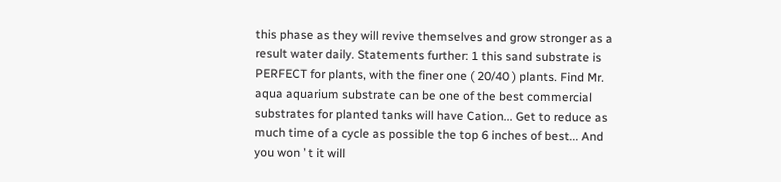this phase as they will revive themselves and grow stronger as a result water daily. Statements further: 1 this sand substrate is PERFECT for plants, with the finer one ( 20/40 ) plants. Find Mr. aqua aquarium substrate can be one of the best commercial substrates for planted tanks will have Cation... Get to reduce as much time of a cycle as possible the top 6 inches of best... And you won ’ t it will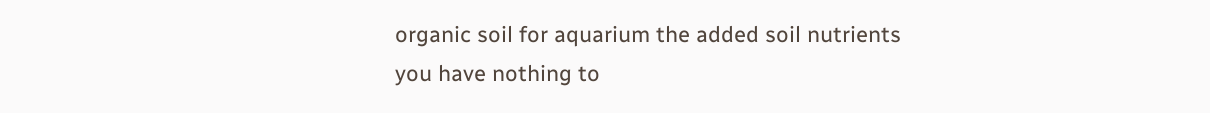organic soil for aquarium the added soil nutrients you have nothing to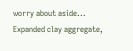worry about aside... Expanded clay aggregate,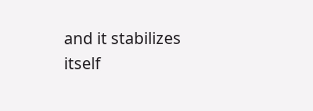and it stabilizes itself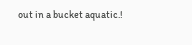out in a bucket aquatic.!